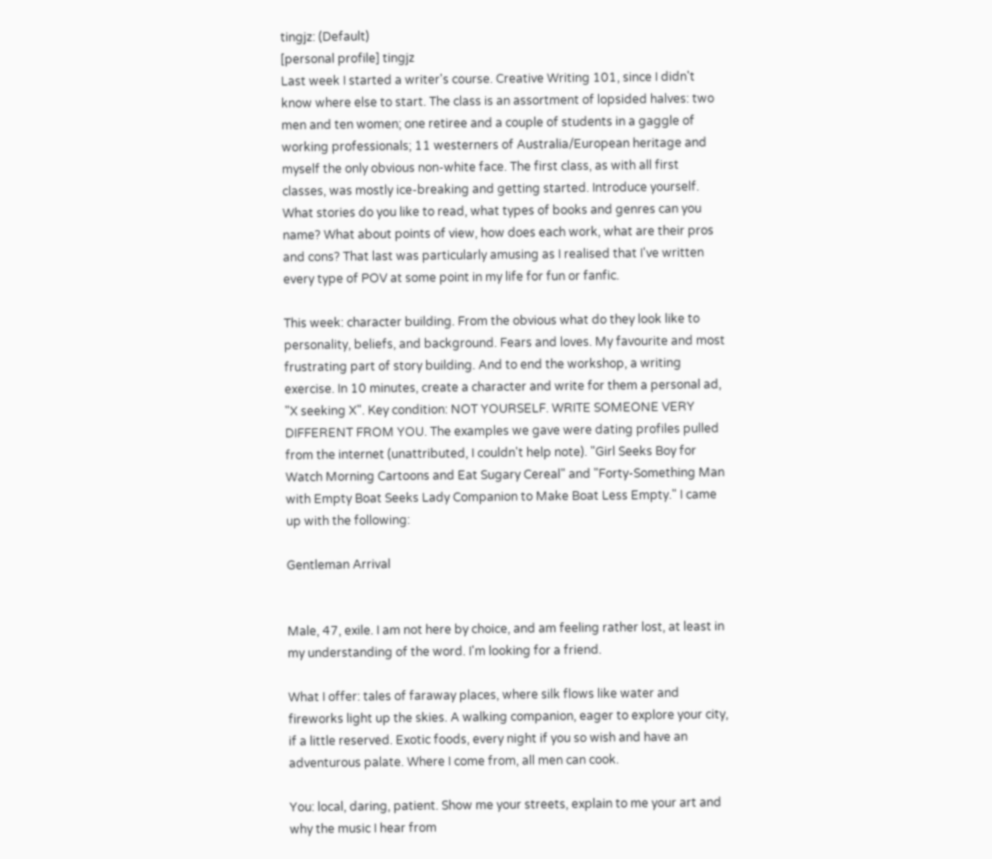tingjz: (Default)
[personal profile] tingjz
Last week I started a writer's course. Creative Writing 101, since I didn't know where else to start. The class is an assortment of lopsided halves: two men and ten women; one retiree and a couple of students in a gaggle of working professionals; 11 westerners of Australia/European heritage and myself the only obvious non-white face. The first class, as with all first classes, was mostly ice-breaking and getting started. Introduce yourself. What stories do you like to read, what types of books and genres can you name? What about points of view, how does each work, what are their pros and cons? That last was particularly amusing as I realised that I've written every type of POV at some point in my life for fun or fanfic.

This week: character building. From the obvious what do they look like to personality, beliefs, and background. Fears and loves. My favourite and most frustrating part of story building. And to end the workshop, a writing exercise. In 10 minutes, create a character and write for them a personal ad, "X seeking X". Key condition: NOT YOURSELF. WRITE SOMEONE VERY DIFFERENT FROM YOU. The examples we gave were dating profiles pulled from the internet (unattributed, I couldn't help note). "Girl Seeks Boy for Watch Morning Cartoons and Eat Sugary Cereal" and "Forty-Something Man with Empty Boat Seeks Lady Companion to Make Boat Less Empty." I came up with the following:

Gentleman Arrival


Male, 47, exile. I am not here by choice, and am feeling rather lost, at least in my understanding of the word. I'm looking for a friend.

What I offer: tales of faraway places, where silk flows like water and fireworks light up the skies. A walking companion, eager to explore your city, if a little reserved. Exotic foods, every night if you so wish and have an adventurous palate. Where I come from, all men can cook.

You: local, daring, patient. Show me your streets, explain to me your art and why the music I hear from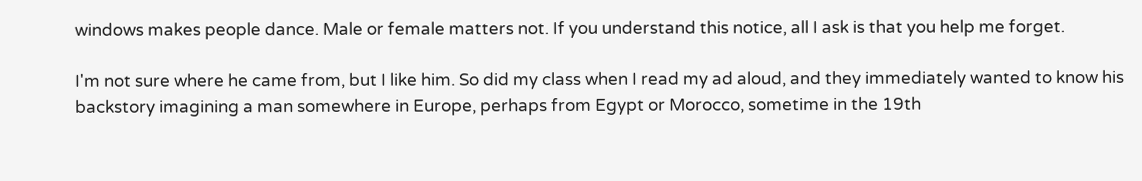windows makes people dance. Male or female matters not. If you understand this notice, all I ask is that you help me forget.

I'm not sure where he came from, but I like him. So did my class when I read my ad aloud, and they immediately wanted to know his backstory imagining a man somewhere in Europe, perhaps from Egypt or Morocco, sometime in the 19th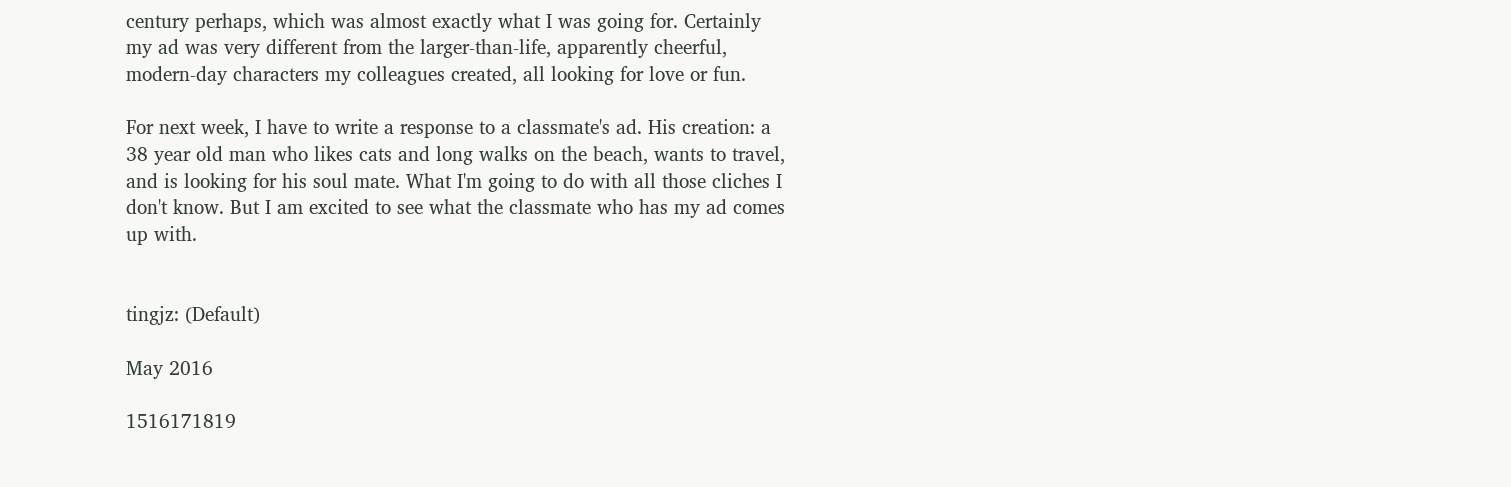century perhaps, which was almost exactly what I was going for. Certainly my ad was very different from the larger-than-life, apparently cheerful, modern-day characters my colleagues created, all looking for love or fun.

For next week, I have to write a response to a classmate's ad. His creation: a 38 year old man who likes cats and long walks on the beach, wants to travel, and is looking for his soul mate. What I'm going to do with all those cliches I don't know. But I am excited to see what the classmate who has my ad comes up with.


tingjz: (Default)

May 2016

1516171819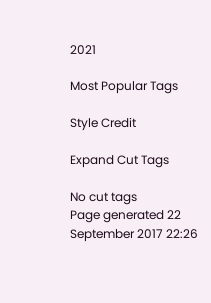2021

Most Popular Tags

Style Credit

Expand Cut Tags

No cut tags
Page generated 22 September 2017 22:26